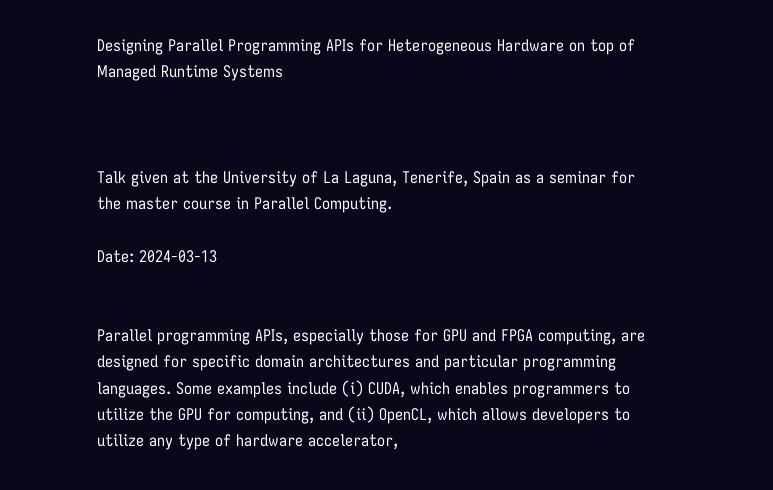Designing Parallel Programming APIs for Heterogeneous Hardware on top of Managed Runtime Systems



Talk given at the University of La Laguna, Tenerife, Spain as a seminar for the master course in Parallel Computing.

Date: 2024-03-13


Parallel programming APIs, especially those for GPU and FPGA computing, are designed for specific domain architectures and particular programming languages. Some examples include (i) CUDA, which enables programmers to utilize the GPU for computing, and (ii) OpenCL, which allows developers to utilize any type of hardware accelerator,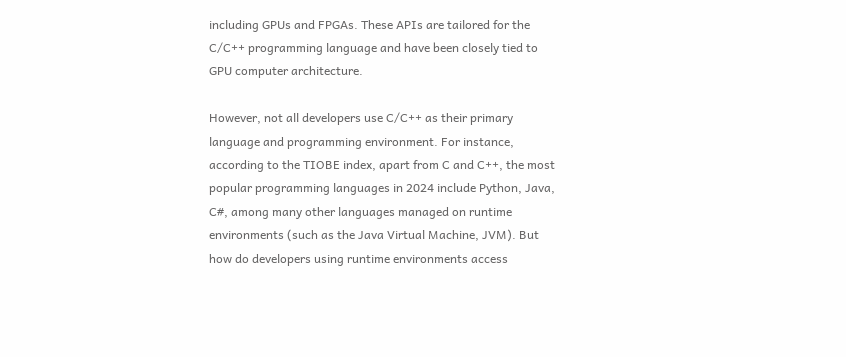including GPUs and FPGAs. These APIs are tailored for the C/C++ programming language and have been closely tied to GPU computer architecture.

However, not all developers use C/C++ as their primary language and programming environment. For instance, according to the TIOBE index, apart from C and C++, the most popular programming languages in 2024 include Python, Java, C#, among many other languages managed on runtime environments (such as the Java Virtual Machine, JVM). But how do developers using runtime environments access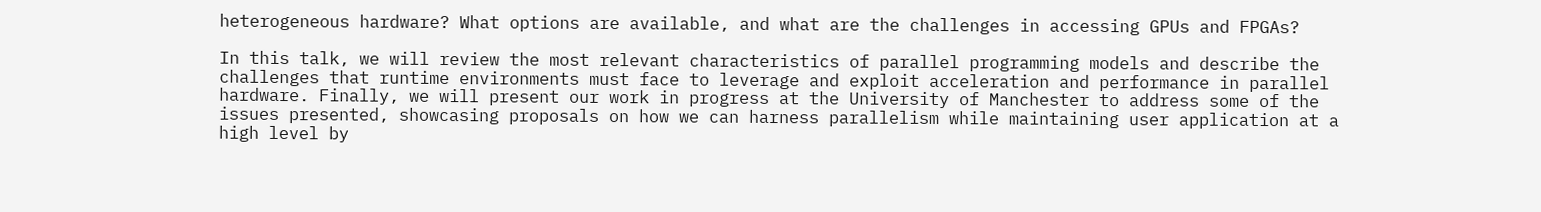heterogeneous hardware? What options are available, and what are the challenges in accessing GPUs and FPGAs?

In this talk, we will review the most relevant characteristics of parallel programming models and describe the challenges that runtime environments must face to leverage and exploit acceleration and performance in parallel hardware. Finally, we will present our work in progress at the University of Manchester to address some of the issues presented, showcasing proposals on how we can harness parallelism while maintaining user application at a high level by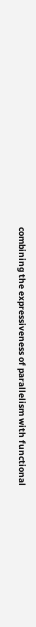combining the expressiveness of parallelism with functional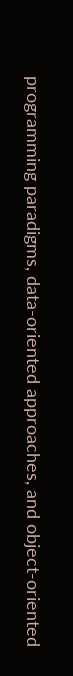programming paradigms, data-oriented approaches, and object-oriented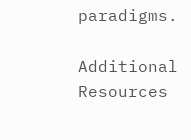paradigms.

Additional Resources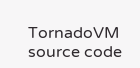TornadoVM source code